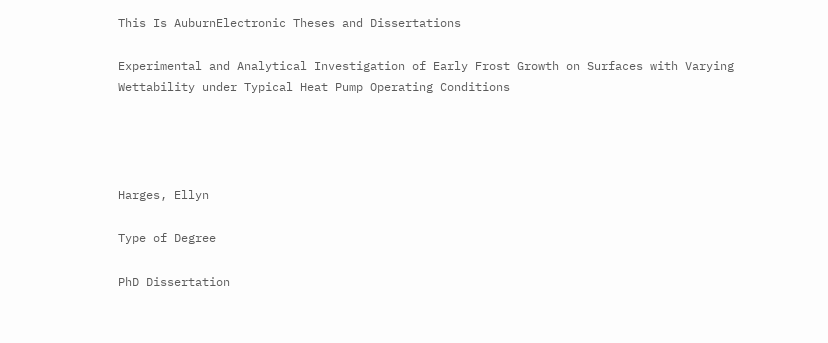This Is AuburnElectronic Theses and Dissertations

Experimental and Analytical Investigation of Early Frost Growth on Surfaces with Varying Wettability under Typical Heat Pump Operating Conditions




Harges, Ellyn

Type of Degree

PhD Dissertation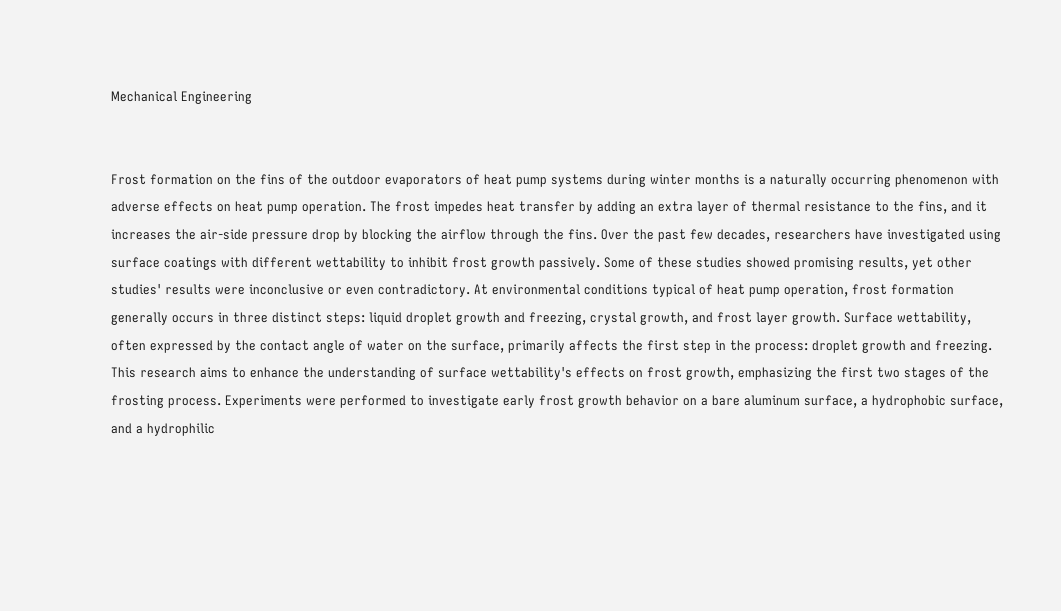Mechanical Engineering


Frost formation on the fins of the outdoor evaporators of heat pump systems during winter months is a naturally occurring phenomenon with adverse effects on heat pump operation. The frost impedes heat transfer by adding an extra layer of thermal resistance to the fins, and it increases the air-side pressure drop by blocking the airflow through the fins. Over the past few decades, researchers have investigated using surface coatings with different wettability to inhibit frost growth passively. Some of these studies showed promising results, yet other studies' results were inconclusive or even contradictory. At environmental conditions typical of heat pump operation, frost formation generally occurs in three distinct steps: liquid droplet growth and freezing, crystal growth, and frost layer growth. Surface wettability, often expressed by the contact angle of water on the surface, primarily affects the first step in the process: droplet growth and freezing. This research aims to enhance the understanding of surface wettability's effects on frost growth, emphasizing the first two stages of the frosting process. Experiments were performed to investigate early frost growth behavior on a bare aluminum surface, a hydrophobic surface, and a hydrophilic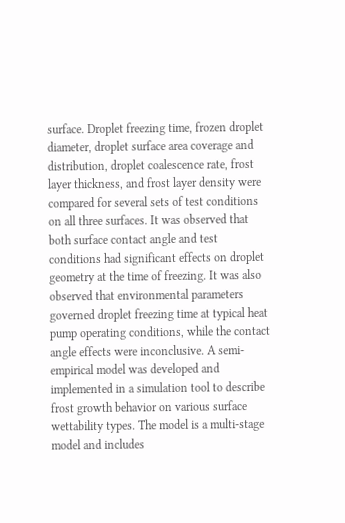surface. Droplet freezing time, frozen droplet diameter, droplet surface area coverage and distribution, droplet coalescence rate, frost layer thickness, and frost layer density were compared for several sets of test conditions on all three surfaces. It was observed that both surface contact angle and test conditions had significant effects on droplet geometry at the time of freezing. It was also observed that environmental parameters governed droplet freezing time at typical heat pump operating conditions, while the contact angle effects were inconclusive. A semi-empirical model was developed and implemented in a simulation tool to describe frost growth behavior on various surface wettability types. The model is a multi-stage model and includes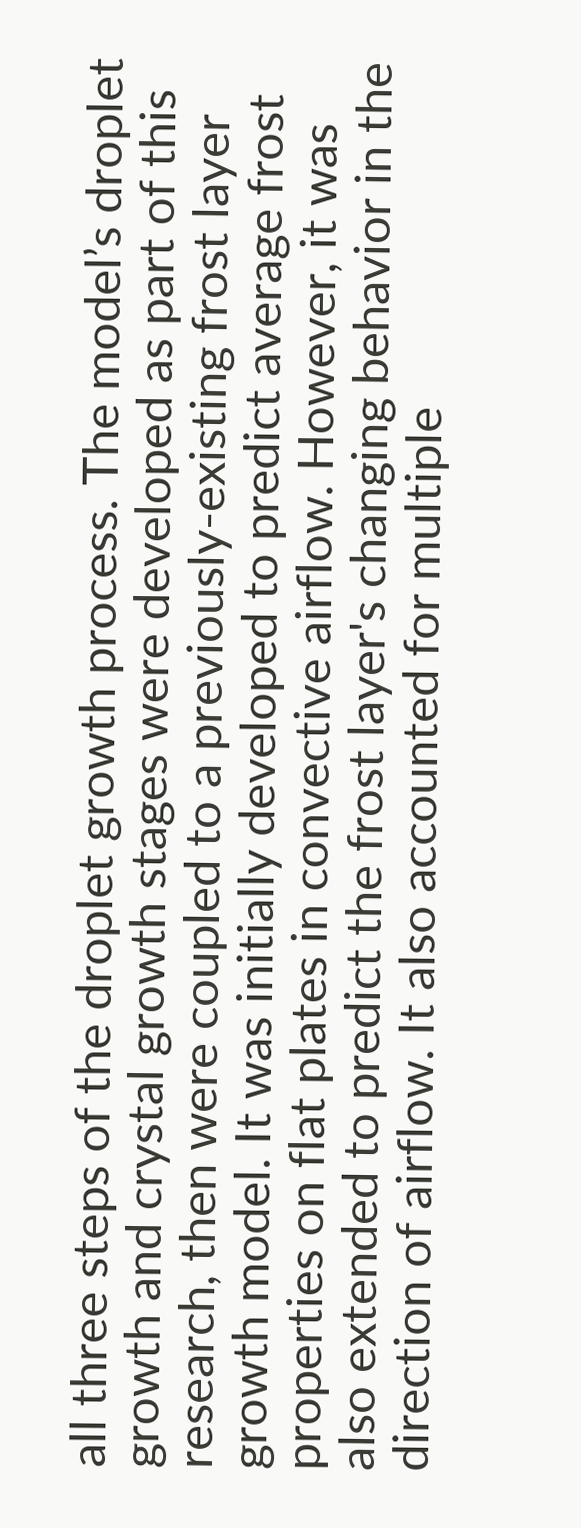all three steps of the droplet growth process. The model’s droplet growth and crystal growth stages were developed as part of this research, then were coupled to a previously-existing frost layer growth model. It was initially developed to predict average frost properties on flat plates in convective airflow. However, it was also extended to predict the frost layer's changing behavior in the direction of airflow. It also accounted for multiple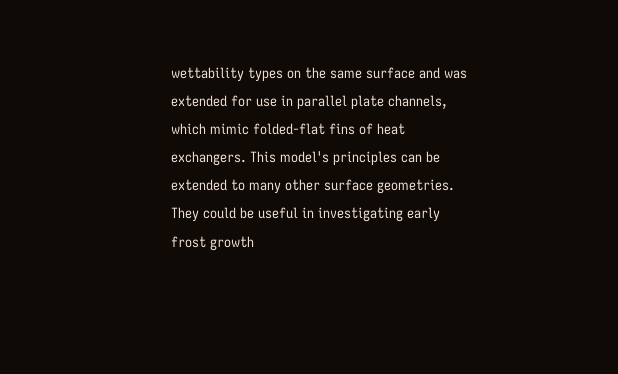wettability types on the same surface and was extended for use in parallel plate channels, which mimic folded-flat fins of heat exchangers. This model's principles can be extended to many other surface geometries. They could be useful in investigating early frost growth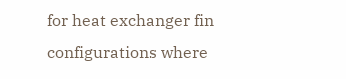for heat exchanger fin configurations where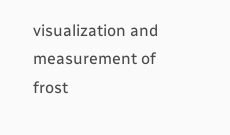visualization and measurement of frost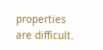properties are difficult.